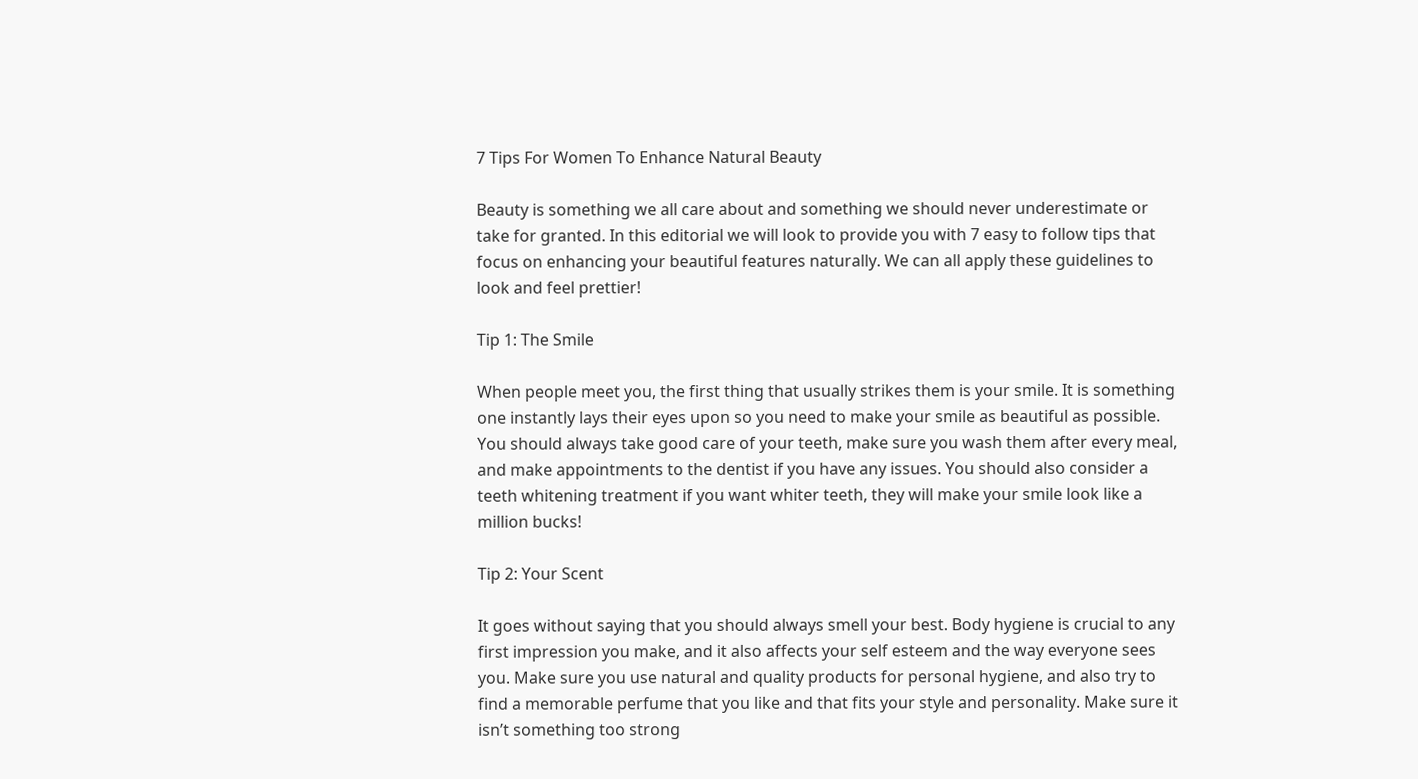7 Tips For Women To Enhance Natural Beauty

Beauty is something we all care about and something we should never underestimate or take for granted. In this editorial we will look to provide you with 7 easy to follow tips that focus on enhancing your beautiful features naturally. We can all apply these guidelines to look and feel prettier!

Tip 1: The Smile

When people meet you, the first thing that usually strikes them is your smile. It is something one instantly lays their eyes upon so you need to make your smile as beautiful as possible. You should always take good care of your teeth, make sure you wash them after every meal, and make appointments to the dentist if you have any issues. You should also consider a teeth whitening treatment if you want whiter teeth, they will make your smile look like a million bucks!

Tip 2: Your Scent

It goes without saying that you should always smell your best. Body hygiene is crucial to any first impression you make, and it also affects your self esteem and the way everyone sees you. Make sure you use natural and quality products for personal hygiene, and also try to find a memorable perfume that you like and that fits your style and personality. Make sure it isn’t something too strong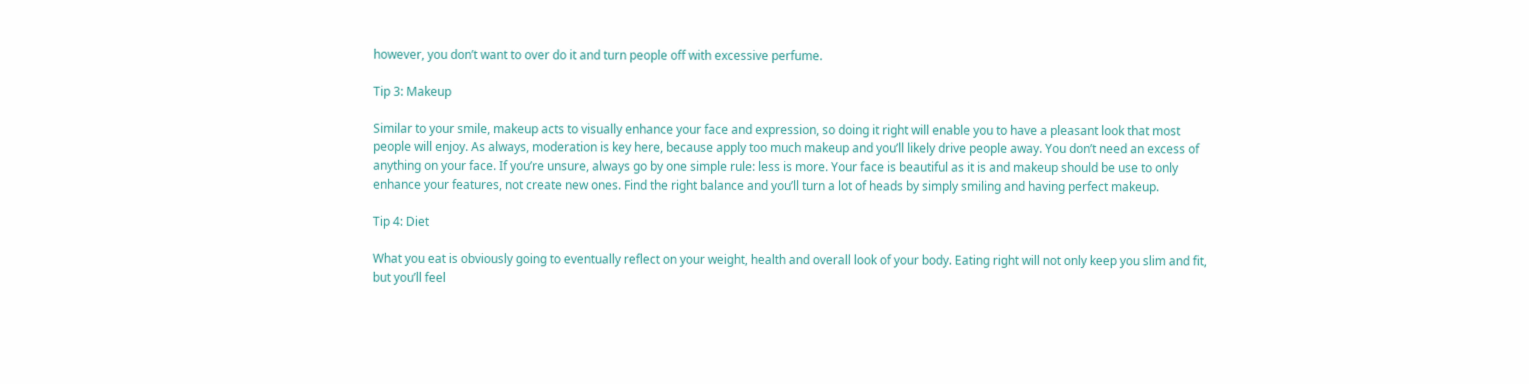however, you don’t want to over do it and turn people off with excessive perfume.

Tip 3: Makeup

Similar to your smile, makeup acts to visually enhance your face and expression, so doing it right will enable you to have a pleasant look that most people will enjoy. As always, moderation is key here, because apply too much makeup and you’ll likely drive people away. You don’t need an excess of anything on your face. If you’re unsure, always go by one simple rule: less is more. Your face is beautiful as it is and makeup should be use to only enhance your features, not create new ones. Find the right balance and you’ll turn a lot of heads by simply smiling and having perfect makeup.

Tip 4: Diet

What you eat is obviously going to eventually reflect on your weight, health and overall look of your body. Eating right will not only keep you slim and fit, but you’ll feel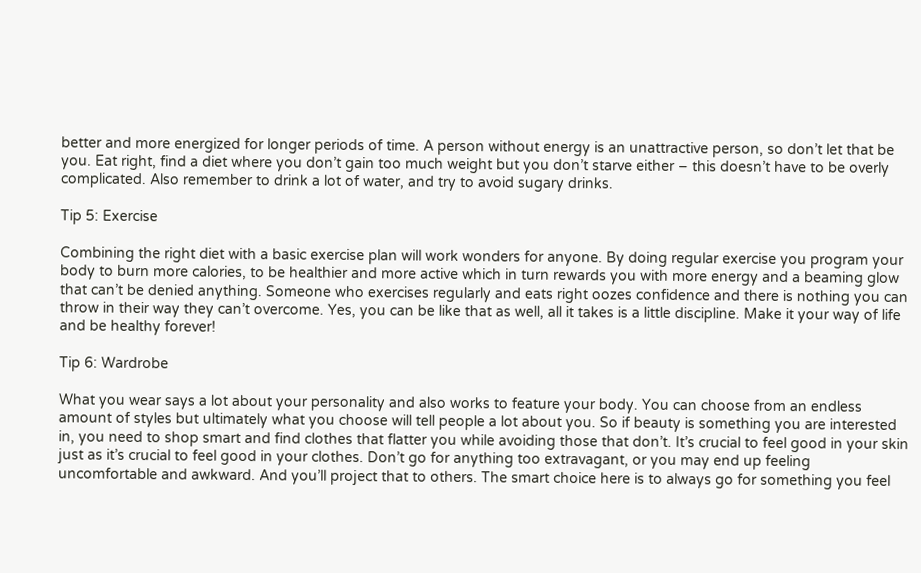better and more energized for longer periods of time. A person without energy is an unattractive person, so don’t let that be you. Eat right, find a diet where you don’t gain too much weight but you don’t starve either – this doesn’t have to be overly complicated. Also remember to drink a lot of water, and try to avoid sugary drinks.

Tip 5: Exercise

Combining the right diet with a basic exercise plan will work wonders for anyone. By doing regular exercise you program your body to burn more calories, to be healthier and more active which in turn rewards you with more energy and a beaming glow that can’t be denied anything. Someone who exercises regularly and eats right oozes confidence and there is nothing you can throw in their way they can’t overcome. Yes, you can be like that as well, all it takes is a little discipline. Make it your way of life and be healthy forever!

Tip 6: Wardrobe

What you wear says a lot about your personality and also works to feature your body. You can choose from an endless amount of styles but ultimately what you choose will tell people a lot about you. So if beauty is something you are interested in, you need to shop smart and find clothes that flatter you while avoiding those that don’t. It’s crucial to feel good in your skin just as it’s crucial to feel good in your clothes. Don’t go for anything too extravagant, or you may end up feeling uncomfortable and awkward. And you’ll project that to others. The smart choice here is to always go for something you feel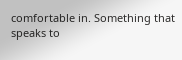comfortable in. Something that speaks to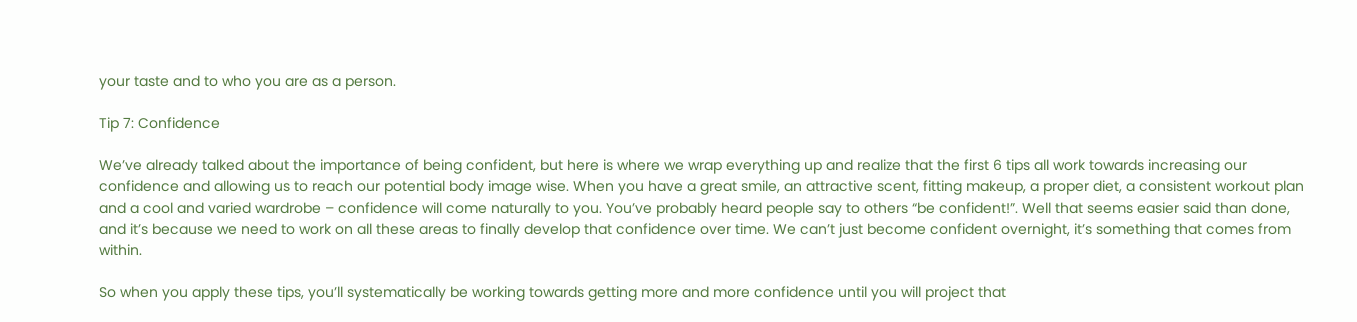your taste and to who you are as a person.

Tip 7: Confidence

We’ve already talked about the importance of being confident, but here is where we wrap everything up and realize that the first 6 tips all work towards increasing our confidence and allowing us to reach our potential body image wise. When you have a great smile, an attractive scent, fitting makeup, a proper diet, a consistent workout plan and a cool and varied wardrobe – confidence will come naturally to you. You’ve probably heard people say to others “be confident!”. Well that seems easier said than done, and it’s because we need to work on all these areas to finally develop that confidence over time. We can’t just become confident overnight, it’s something that comes from within.

So when you apply these tips, you’ll systematically be working towards getting more and more confidence until you will project that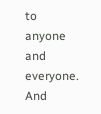to anyone and everyone. And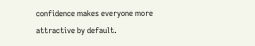confidence makes everyone more attractive by default.